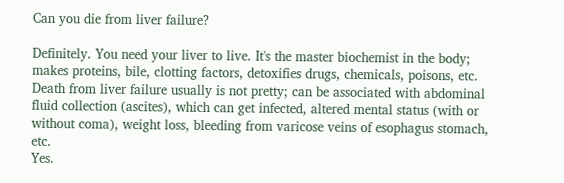Can you die from liver failure?

Definitely. You need your liver to live. It's the master biochemist in the body; makes proteins, bile, clotting factors, detoxifies drugs, chemicals, poisons, etc. Death from liver failure usually is not pretty; can be associated with abdominal fluid collection (ascites), which can get infected, altered mental status (with or without coma), weight loss, bleeding from varicose veins of esophagus stomach, etc.
Yes.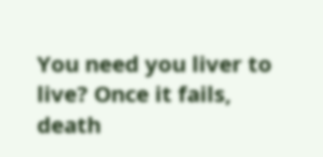You need you liver to live? Once it fails, death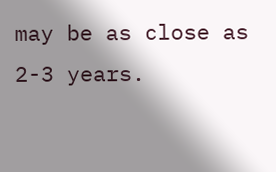may be as close as 2-3 years.